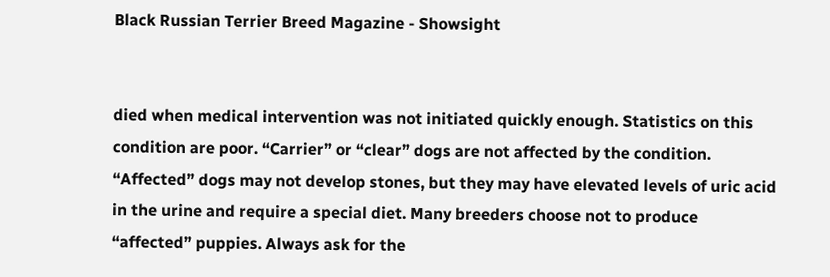Black Russian Terrier Breed Magazine - Showsight


died when medical intervention was not initiated quickly enough. Statistics on this condition are poor. “Carrier” or “clear” dogs are not affected by the condition. “Affected” dogs may not develop stones, but they may have elevated levels of uric acid in the urine and require a special diet. Many breeders choose not to produce “affected” puppies. Always ask for the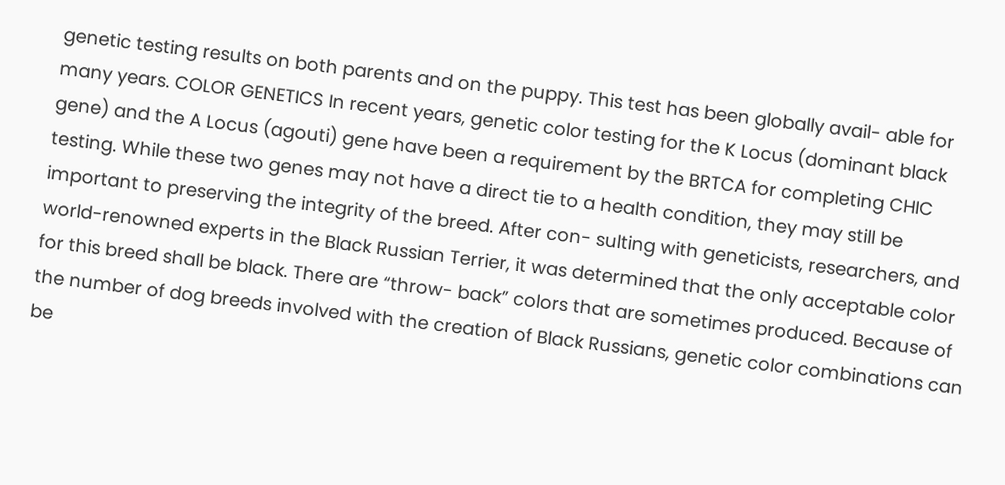genetic testing results on both parents and on the puppy. This test has been globally avail- able for many years. COLOR GENETICS In recent years, genetic color testing for the K Locus (dominant black gene) and the A Locus (agouti) gene have been a requirement by the BRTCA for completing CHIC testing. While these two genes may not have a direct tie to a health condition, they may still be important to preserving the integrity of the breed. After con- sulting with geneticists, researchers, and world-renowned experts in the Black Russian Terrier, it was determined that the only acceptable color for this breed shall be black. There are “throw- back” colors that are sometimes produced. Because of the number of dog breeds involved with the creation of Black Russians, genetic color combinations can be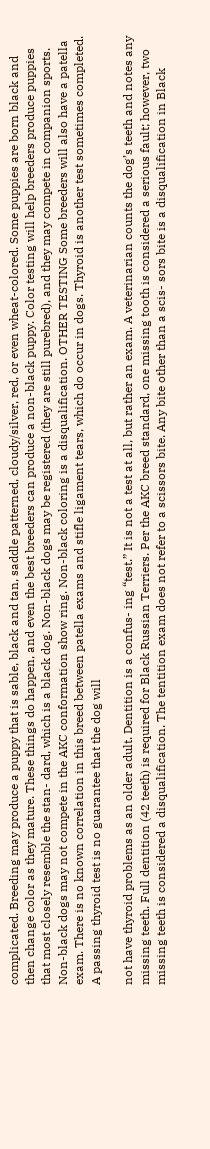complicated. Breeding may produce a puppy that is sable, black and tan, saddle patterned, cloudy/silver, red, or even wheat-colored. Some puppies are born black and then change color as they mature. These things do happen, and even the best breeders can produce a non-black puppy. Color testing will help breeders produce puppies that most closely resemble the stan- dard, which is a black dog. Non-black dogs may be registered (they are still purebred), and they may compete in companion sports. Non-black dogs may not compete in the AKC conformation show ring. Non-black coloring is a disqualification. OTHER TESTING Some breeders will also have a patella exam. There is no known correlation in this breed between patella exams and stifle ligament tears, which do occur in dogs. Thyroid is another test sometimes completed. A passing thyroid test is no guarantee that the dog will

not have thyroid problems as an older adult. Dentition is a confus- ing “test.” It is not a test at all, but rather an exam. A veterinarian counts the dog’s teeth and notes any missing teeth. Full dentition (42 teeth) is required for Black Russian Terriers. Per the AKC breed standard, one missing tooth is considered a serious fault; however, two missing teeth is considered a disqualification. The tentition exam does not refer to a scissors bite. Any bite other than a scis- sors bite is a disqualification in Black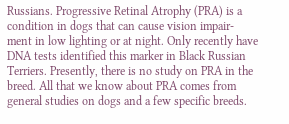Russians. Progressive Retinal Atrophy (PRA) is a condition in dogs that can cause vision impair- ment in low lighting or at night. Only recently have DNA tests identified this marker in Black Russian Terriers. Presently, there is no study on PRA in the breed. All that we know about PRA comes from general studies on dogs and a few specific breeds.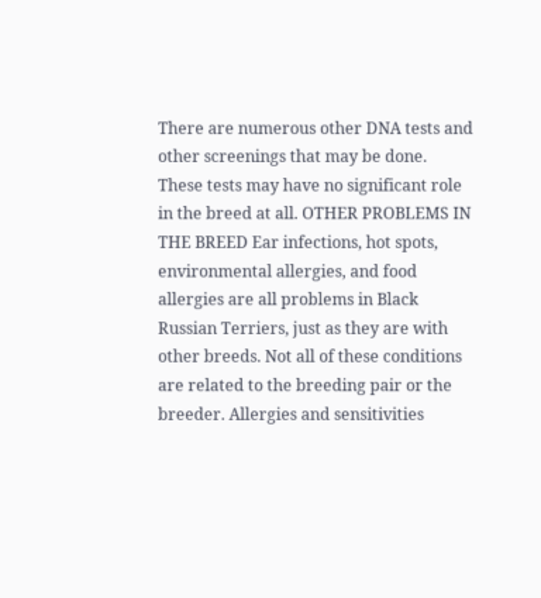There are numerous other DNA tests and other screenings that may be done. These tests may have no significant role in the breed at all. OTHER PROBLEMS IN THE BREED Ear infections, hot spots, environmental allergies, and food allergies are all problems in Black Russian Terriers, just as they are with other breeds. Not all of these conditions are related to the breeding pair or the breeder. Allergies and sensitivities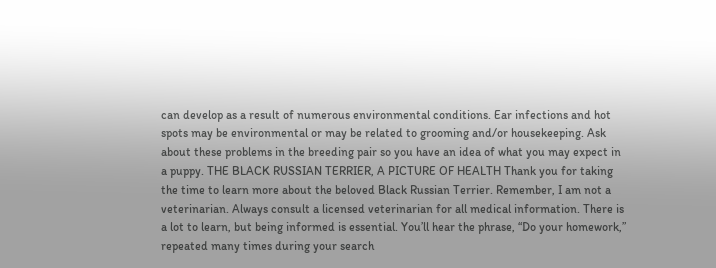can develop as a result of numerous environmental conditions. Ear infections and hot spots may be environmental or may be related to grooming and/or housekeeping. Ask about these problems in the breeding pair so you have an idea of what you may expect in a puppy. THE BLACK RUSSIAN TERRIER, A PICTURE OF HEALTH Thank you for taking the time to learn more about the beloved Black Russian Terrier. Remember, I am not a veterinarian. Always consult a licensed veterinarian for all medical information. There is a lot to learn, but being informed is essential. You’ll hear the phrase, “Do your homework,” repeated many times during your search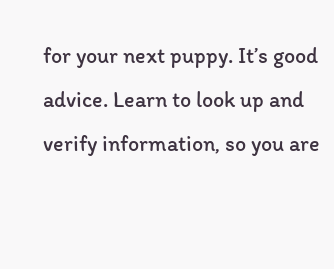for your next puppy. It’s good advice. Learn to look up and verify information, so you are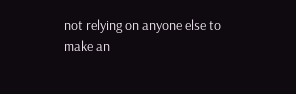not relying on anyone else to make an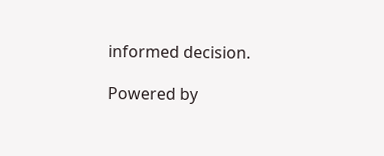informed decision.

Powered by